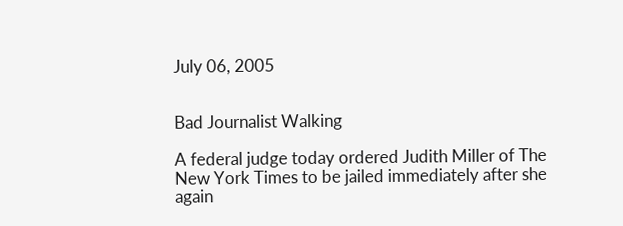July 06, 2005


Bad Journalist Walking

A federal judge today ordered Judith Miller of The New York Times to be jailed immediately after she again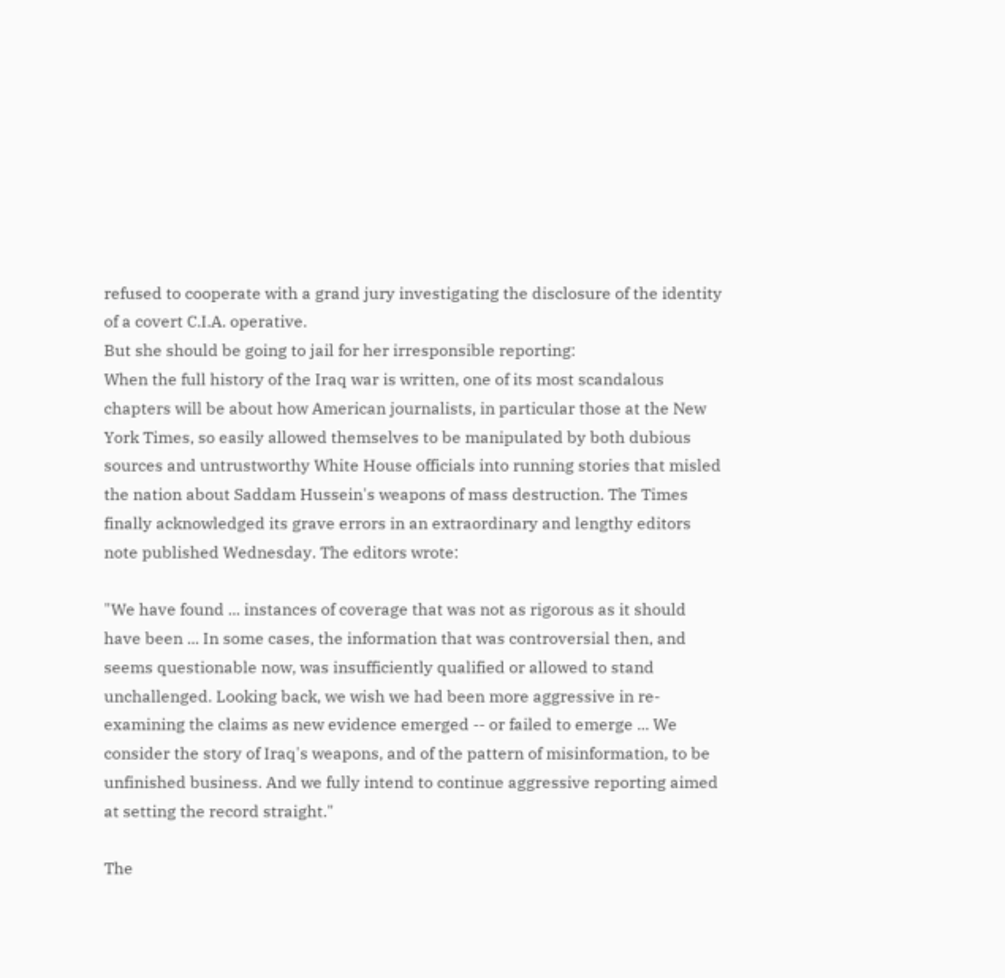refused to cooperate with a grand jury investigating the disclosure of the identity of a covert C.I.A. operative.
But she should be going to jail for her irresponsible reporting:
When the full history of the Iraq war is written, one of its most scandalous chapters will be about how American journalists, in particular those at the New York Times, so easily allowed themselves to be manipulated by both dubious sources and untrustworthy White House officials into running stories that misled the nation about Saddam Hussein's weapons of mass destruction. The Times finally acknowledged its grave errors in an extraordinary and lengthy editors note published Wednesday. The editors wrote:

"We have found ... instances of coverage that was not as rigorous as it should have been ... In some cases, the information that was controversial then, and seems questionable now, was insufficiently qualified or allowed to stand unchallenged. Looking back, we wish we had been more aggressive in re-examining the claims as new evidence emerged -- or failed to emerge ... We consider the story of Iraq's weapons, and of the pattern of misinformation, to be unfinished business. And we fully intend to continue aggressive reporting aimed at setting the record straight."

The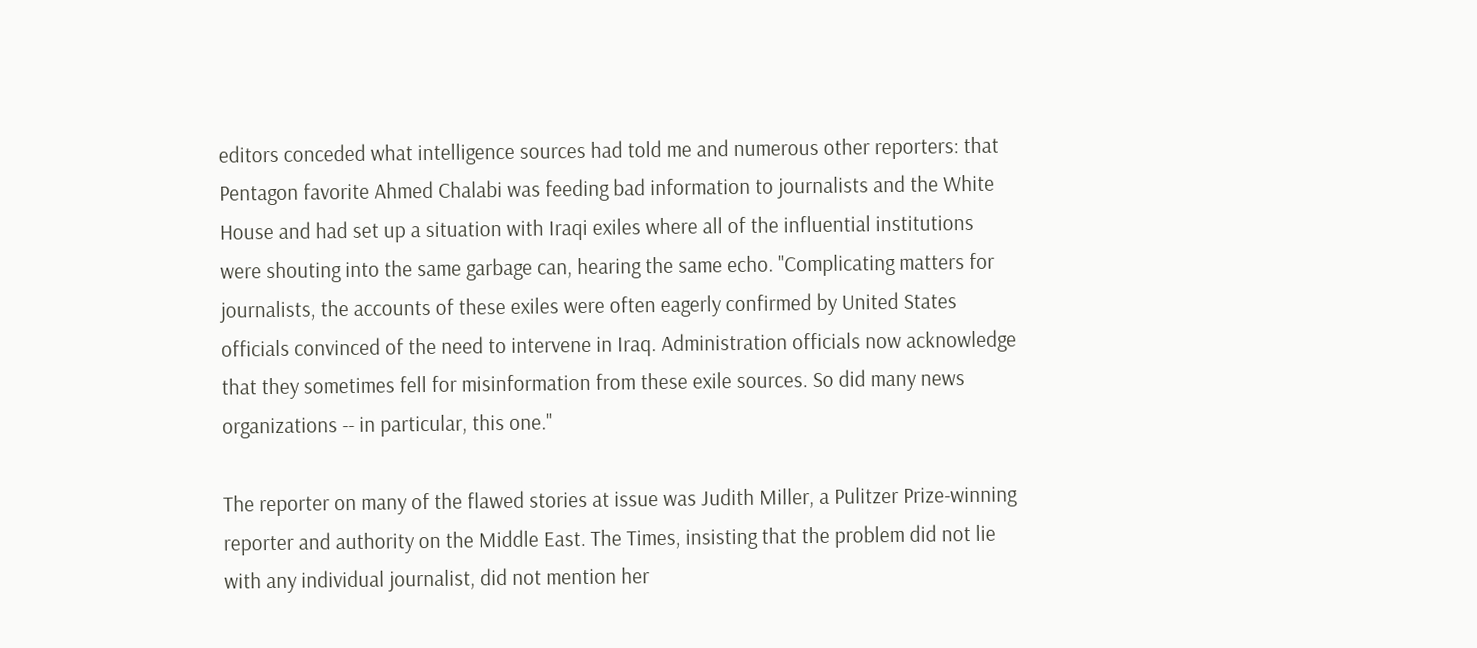editors conceded what intelligence sources had told me and numerous other reporters: that Pentagon favorite Ahmed Chalabi was feeding bad information to journalists and the White House and had set up a situation with Iraqi exiles where all of the influential institutions were shouting into the same garbage can, hearing the same echo. "Complicating matters for journalists, the accounts of these exiles were often eagerly confirmed by United States officials convinced of the need to intervene in Iraq. Administration officials now acknowledge that they sometimes fell for misinformation from these exile sources. So did many news organizations -- in particular, this one."

The reporter on many of the flawed stories at issue was Judith Miller, a Pulitzer Prize-winning reporter and authority on the Middle East. The Times, insisting that the problem did not lie with any individual journalist, did not mention her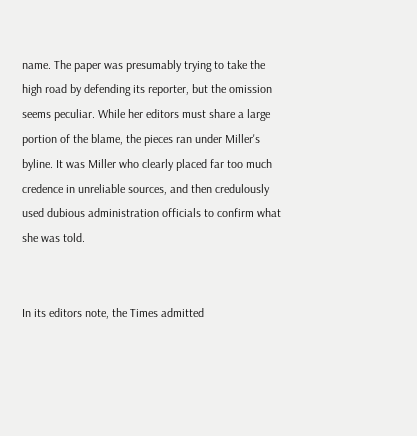name. The paper was presumably trying to take the high road by defending its reporter, but the omission seems peculiar. While her editors must share a large portion of the blame, the pieces ran under Miller's byline. It was Miller who clearly placed far too much credence in unreliable sources, and then credulously used dubious administration officials to confirm what she was told.


In its editors note, the Times admitted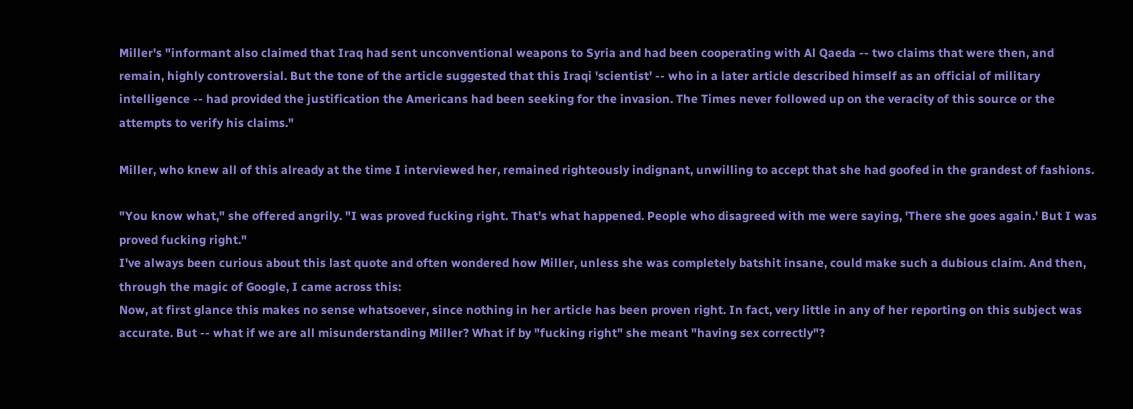Miller's "informant also claimed that Iraq had sent unconventional weapons to Syria and had been cooperating with Al Qaeda -- two claims that were then, and remain, highly controversial. But the tone of the article suggested that this Iraqi 'scientist' -- who in a later article described himself as an official of military intelligence -- had provided the justification the Americans had been seeking for the invasion. The Times never followed up on the veracity of this source or the attempts to verify his claims."

Miller, who knew all of this already at the time I interviewed her, remained righteously indignant, unwilling to accept that she had goofed in the grandest of fashions.

"You know what," she offered angrily. "I was proved fucking right. That's what happened. People who disagreed with me were saying, 'There she goes again.' But I was proved fucking right."
I've always been curious about this last quote and often wondered how Miller, unless she was completely batshit insane, could make such a dubious claim. And then, through the magic of Google, I came across this:
Now, at first glance this makes no sense whatsoever, since nothing in her article has been proven right. In fact, very little in any of her reporting on this subject was accurate. But -- what if we are all misunderstanding Miller? What if by "fucking right" she meant "having sex correctly"?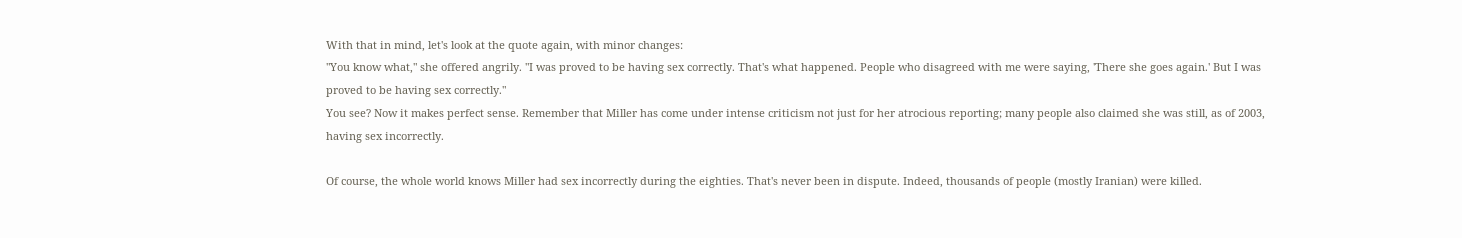With that in mind, let's look at the quote again, with minor changes:
"You know what," she offered angrily. "I was proved to be having sex correctly. That's what happened. People who disagreed with me were saying, 'There she goes again.' But I was proved to be having sex correctly."
You see? Now it makes perfect sense. Remember that Miller has come under intense criticism not just for her atrocious reporting; many people also claimed she was still, as of 2003, having sex incorrectly.

Of course, the whole world knows Miller had sex incorrectly during the eighties. That's never been in dispute. Indeed, thousands of people (mostly Iranian) were killed.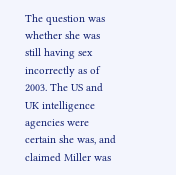The question was whether she was still having sex incorrectly as of 2003. The US and UK intelligence agencies were certain she was, and claimed Miller was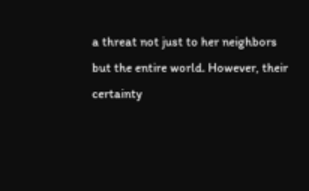a threat not just to her neighbors but the entire world. However, their certainty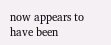now appears to have been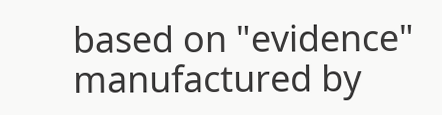based on "evidence" manufactured by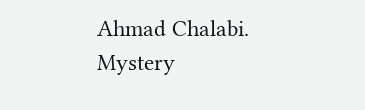Ahmad Chalabi.
Mystery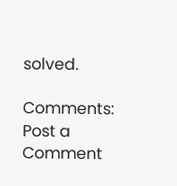solved.

Comments: Post a Comment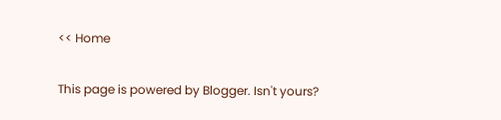<< Home

This page is powered by Blogger. Isn't yours?